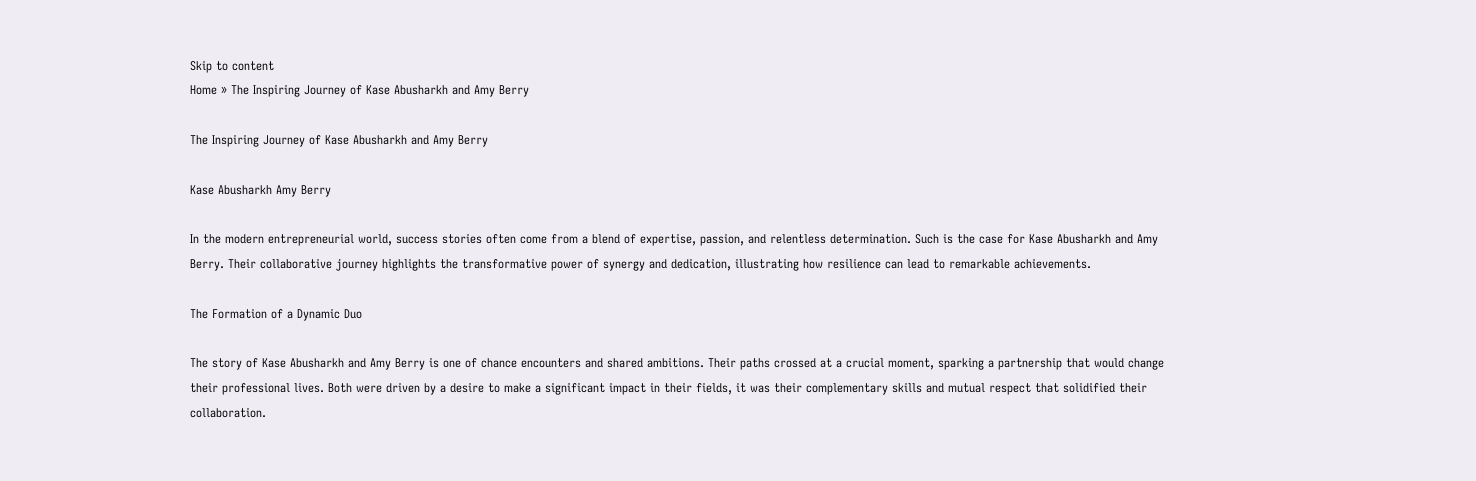Skip to content
Home » The Inspiring Journey of Kase Abusharkh and Amy Berry

The Inspiring Journey of Kase Abusharkh and Amy Berry

Kase Abusharkh Amy Berry

In the modern entrepreneurial world, success stories often come from a blend of expertise, passion, and relentless determination. Such is the case for Kase Abusharkh and Amy Berry. Their collaborative journey highlights the transformative power of synergy and dedication, illustrating how resilience can lead to remarkable achievements.

The Formation of a Dynamic Duo

The story of Kase Abusharkh and Amy Berry is one of chance encounters and shared ambitions. Their paths crossed at a crucial moment, sparking a partnership that would change their professional lives. Both were driven by a desire to make a significant impact in their fields, it was their complementary skills and mutual respect that solidified their collaboration.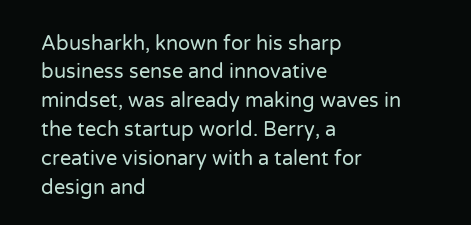Abusharkh, known for his sharp business sense and innovative mindset, was already making waves in the tech startup world. Berry, a creative visionary with a talent for design and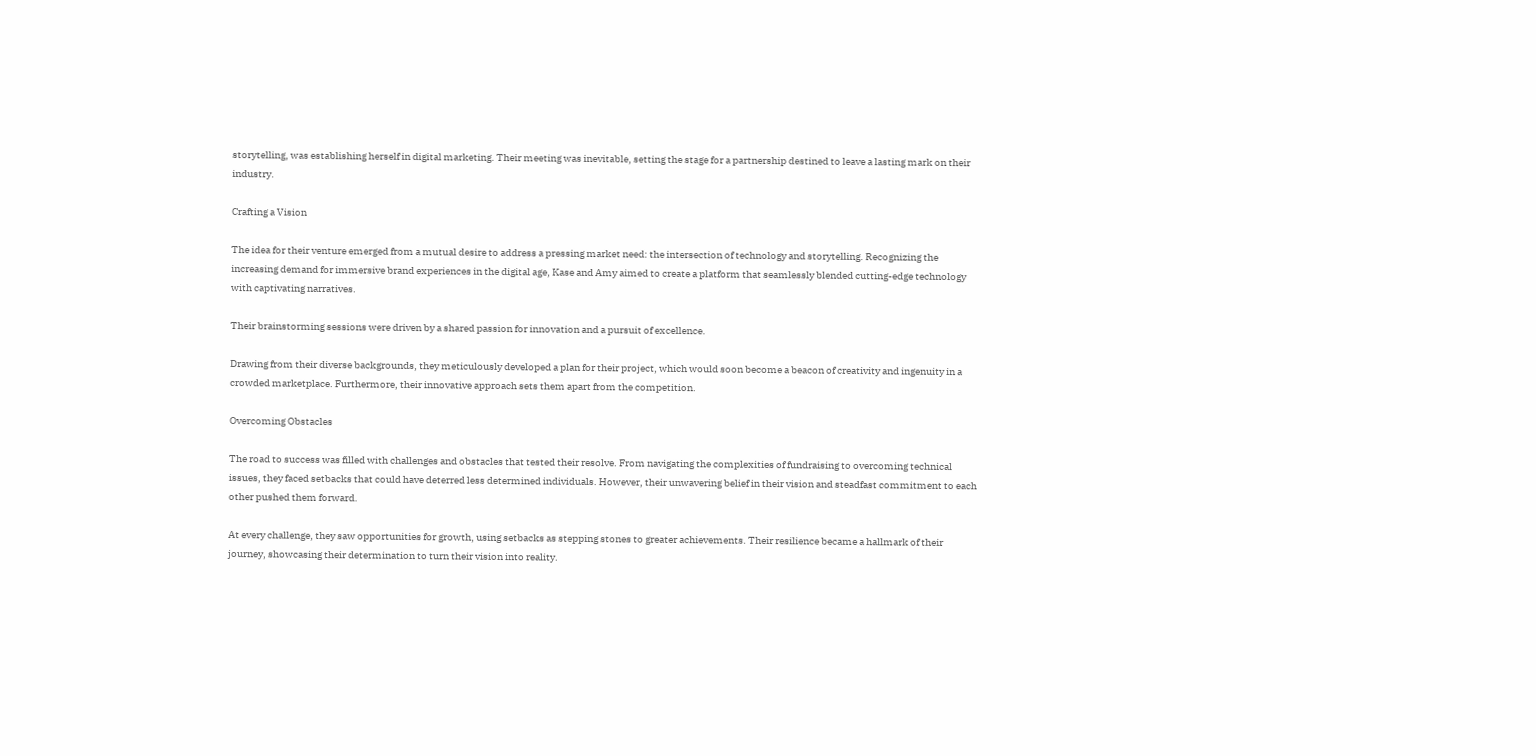storytelling, was establishing herself in digital marketing. Their meeting was inevitable, setting the stage for a partnership destined to leave a lasting mark on their industry.

Crafting a Vision

The idea for their venture emerged from a mutual desire to address a pressing market need: the intersection of technology and storytelling. Recognizing the increasing demand for immersive brand experiences in the digital age, Kase and Amy aimed to create a platform that seamlessly blended cutting-edge technology with captivating narratives.

Their brainstorming sessions were driven by a shared passion for innovation and a pursuit of excellence.

Drawing from their diverse backgrounds, they meticulously developed a plan for their project, which would soon become a beacon of creativity and ingenuity in a crowded marketplace. Furthermore, their innovative approach sets them apart from the competition.

Overcoming Obstacles

The road to success was filled with challenges and obstacles that tested their resolve. From navigating the complexities of fundraising to overcoming technical issues, they faced setbacks that could have deterred less determined individuals. However, their unwavering belief in their vision and steadfast commitment to each other pushed them forward.

At every challenge, they saw opportunities for growth, using setbacks as stepping stones to greater achievements. Their resilience became a hallmark of their journey, showcasing their determination to turn their vision into reality.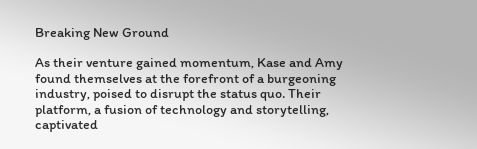Breaking New Ground

As their venture gained momentum, Kase and Amy found themselves at the forefront of a burgeoning industry, poised to disrupt the status quo. Their platform, a fusion of technology and storytelling, captivated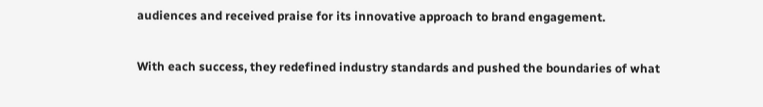audiences and received praise for its innovative approach to brand engagement.

With each success, they redefined industry standards and pushed the boundaries of what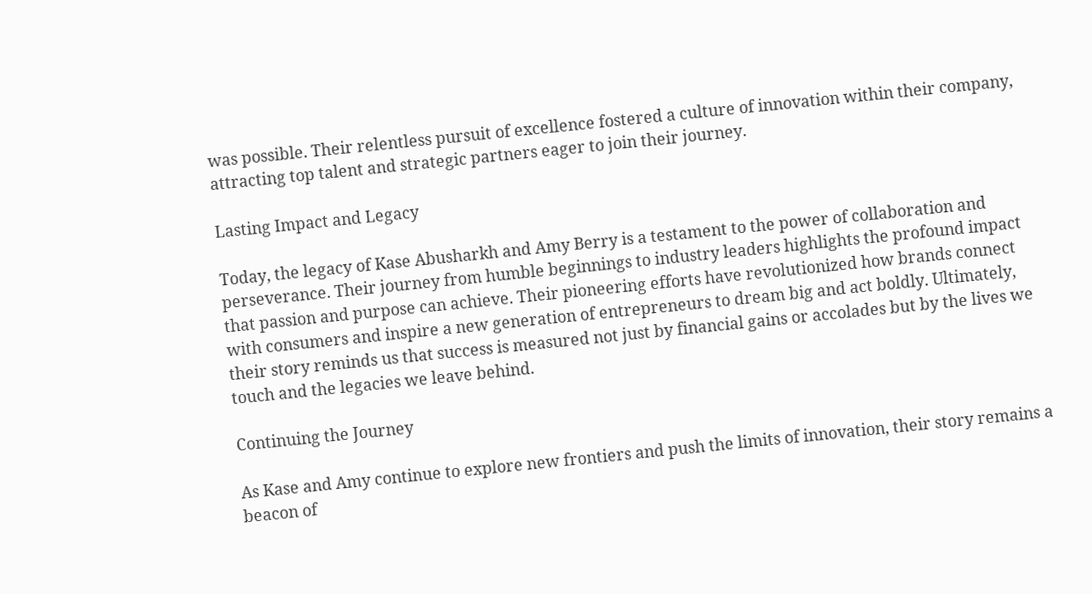was possible. Their relentless pursuit of excellence fostered a culture of innovation within their company, attracting top talent and strategic partners eager to join their journey.

Lasting Impact and Legacy

Today, the legacy of Kase Abusharkh and Amy Berry is a testament to the power of collaboration and perseverance. Their journey from humble beginnings to industry leaders highlights the profound impact that passion and purpose can achieve. Their pioneering efforts have revolutionized how brands connect with consumers and inspire a new generation of entrepreneurs to dream big and act boldly. Ultimately, their story reminds us that success is measured not just by financial gains or accolades but by the lives we touch and the legacies we leave behind.

Continuing the Journey

As Kase and Amy continue to explore new frontiers and push the limits of innovation, their story remains a beacon of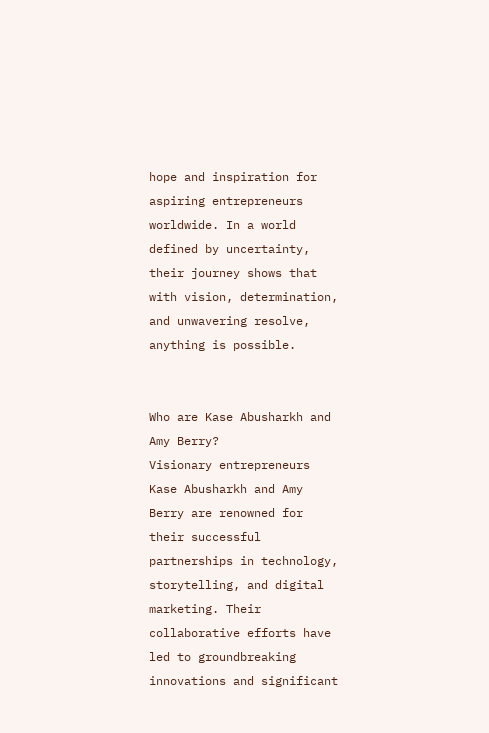hope and inspiration for aspiring entrepreneurs worldwide. In a world defined by uncertainty, their journey shows that with vision, determination, and unwavering resolve, anything is possible.


Who are Kase Abusharkh and Amy Berry?
Visionary entrepreneurs Kase Abusharkh and Amy Berry are renowned for their successful partnerships in technology, storytelling, and digital marketing. Their collaborative efforts have led to groundbreaking innovations and significant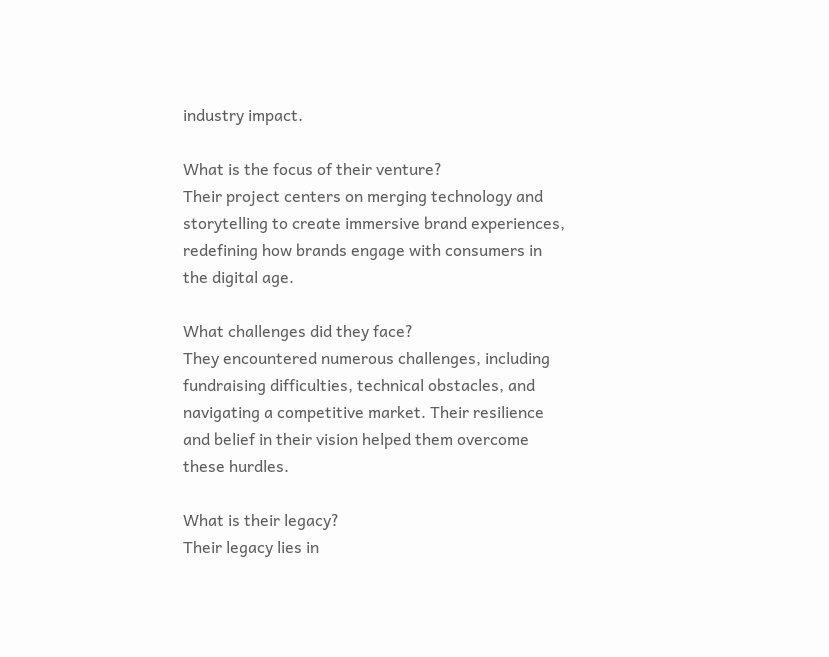industry impact.

What is the focus of their venture?
Their project centers on merging technology and storytelling to create immersive brand experiences, redefining how brands engage with consumers in the digital age.

What challenges did they face?
They encountered numerous challenges, including fundraising difficulties, technical obstacles, and navigating a competitive market. Their resilience and belief in their vision helped them overcome these hurdles.

What is their legacy?
Their legacy lies in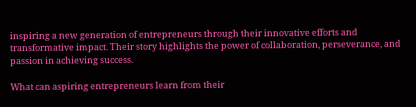inspiring a new generation of entrepreneurs through their innovative efforts and transformative impact. Their story highlights the power of collaboration, perseverance, and passion in achieving success.

What can aspiring entrepreneurs learn from their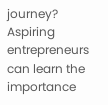journey?
Aspiring entrepreneurs can learn the importance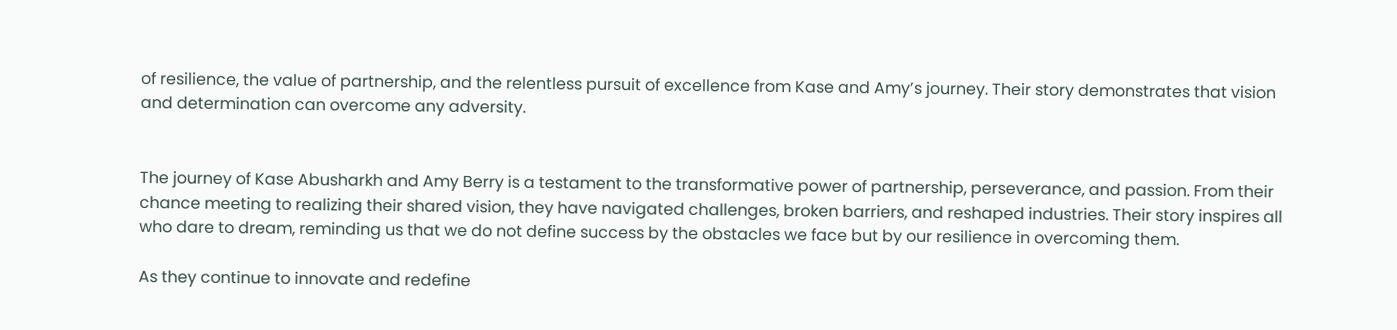of resilience, the value of partnership, and the relentless pursuit of excellence from Kase and Amy’s journey. Their story demonstrates that vision and determination can overcome any adversity.


The journey of Kase Abusharkh and Amy Berry is a testament to the transformative power of partnership, perseverance, and passion. From their chance meeting to realizing their shared vision, they have navigated challenges, broken barriers, and reshaped industries. Their story inspires all who dare to dream, reminding us that we do not define success by the obstacles we face but by our resilience in overcoming them.

As they continue to innovate and redefine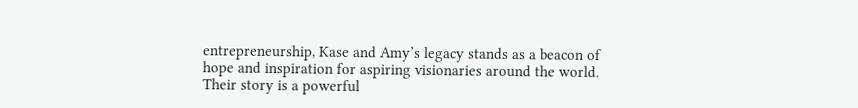entrepreneurship, Kase and Amy’s legacy stands as a beacon of hope and inspiration for aspiring visionaries around the world. Their story is a powerful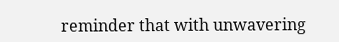reminder that with unwavering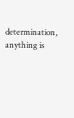determination, anything is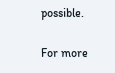possible.

For more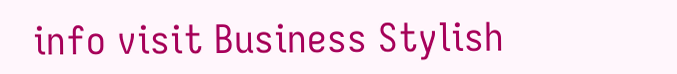info visit Business Stylish